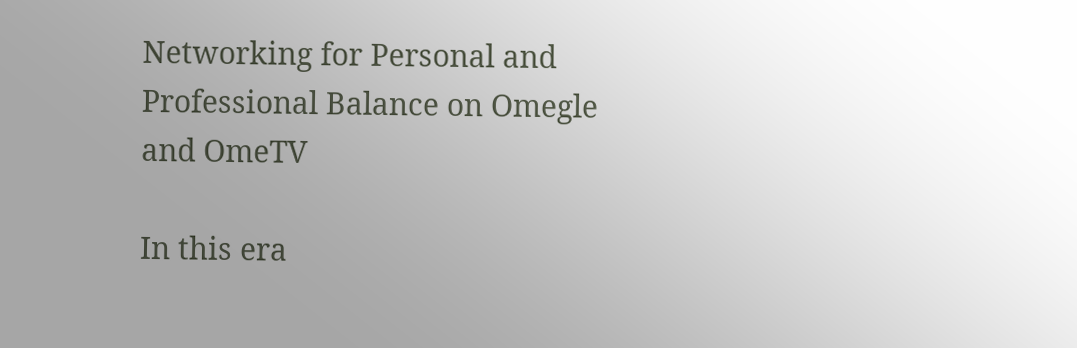Networking for Personal and Professional Balance on Omegle and OmeTV

In this era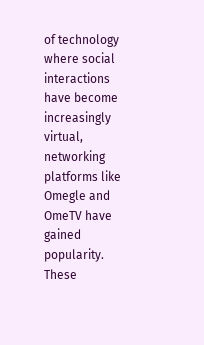of technology where social interactions have become increasingly virtual, networking platforms like Omegle and OmeTV have gained popularity. These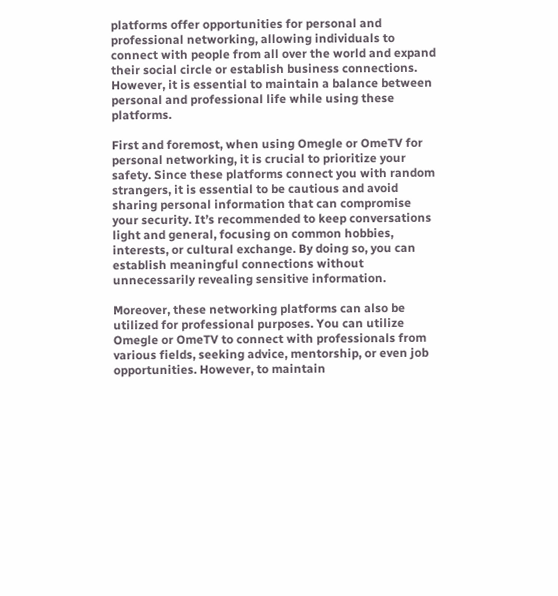platforms offer opportunities for personal and professional networking, allowing individuals to connect with people from all over the world and expand their social circle or establish business connections. However, it is essential to maintain a balance between personal and professional life while using these platforms.

First and foremost, when using Omegle or OmeTV for personal networking, it is crucial to prioritize your safety. Since these platforms connect you with random strangers, it is essential to be cautious and avoid sharing personal information that can compromise your security. It’s recommended to keep conversations light and general, focusing on common hobbies, interests, or cultural exchange. By doing so, you can establish meaningful connections without unnecessarily revealing sensitive information.

Moreover, these networking platforms can also be utilized for professional purposes. You can utilize Omegle or OmeTV to connect with professionals from various fields, seeking advice, mentorship, or even job opportunities. However, to maintain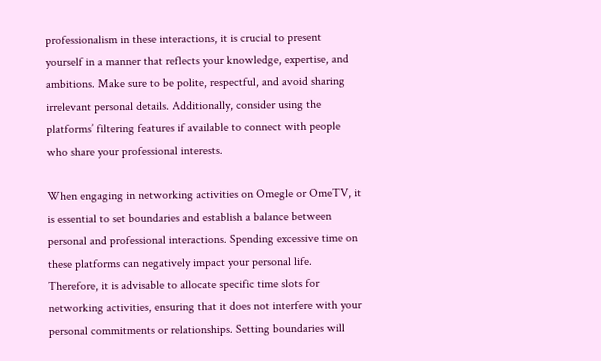professionalism in these interactions, it is crucial to present yourself in a manner that reflects your knowledge, expertise, and ambitions. Make sure to be polite, respectful, and avoid sharing irrelevant personal details. Additionally, consider using the platforms’ filtering features if available to connect with people who share your professional interests.

When engaging in networking activities on Omegle or OmeTV, it is essential to set boundaries and establish a balance between personal and professional interactions. Spending excessive time on these platforms can negatively impact your personal life. Therefore, it is advisable to allocate specific time slots for networking activities, ensuring that it does not interfere with your personal commitments or relationships. Setting boundaries will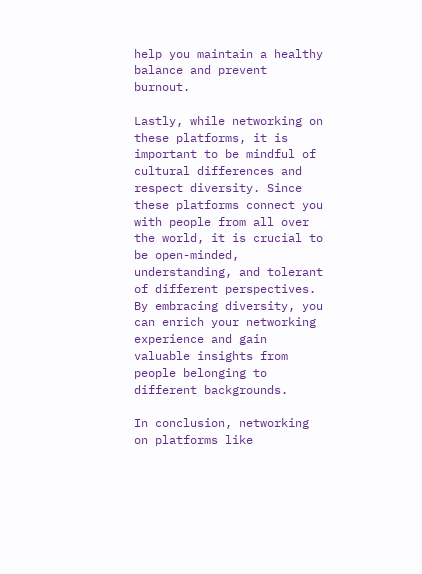help you maintain a healthy balance and prevent burnout.

Lastly, while networking on these platforms, it is important to be mindful of cultural differences and respect diversity. Since these platforms connect you with people from all over the world, it is crucial to be open-minded, understanding, and tolerant of different perspectives. By embracing diversity, you can enrich your networking experience and gain valuable insights from people belonging to different backgrounds.

In conclusion, networking on platforms like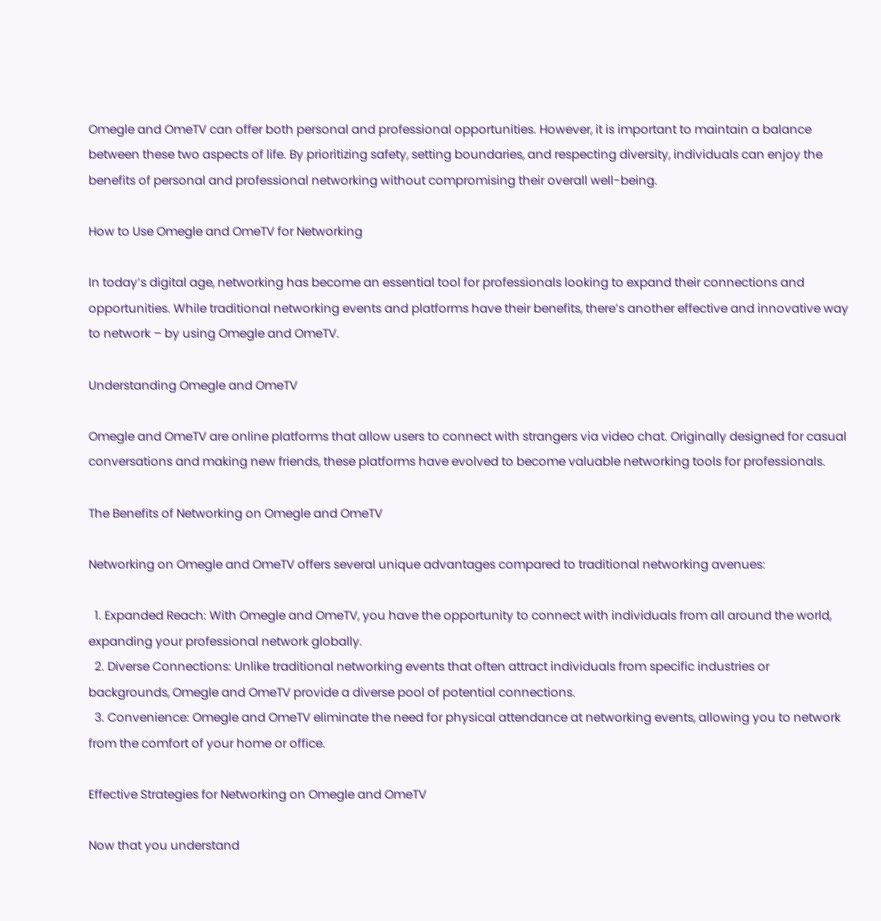Omegle and OmeTV can offer both personal and professional opportunities. However, it is important to maintain a balance between these two aspects of life. By prioritizing safety, setting boundaries, and respecting diversity, individuals can enjoy the benefits of personal and professional networking without compromising their overall well-being.

How to Use Omegle and OmeTV for Networking

In today’s digital age, networking has become an essential tool for professionals looking to expand their connections and opportunities. While traditional networking events and platforms have their benefits, there’s another effective and innovative way to network – by using Omegle and OmeTV.

Understanding Omegle and OmeTV

Omegle and OmeTV are online platforms that allow users to connect with strangers via video chat. Originally designed for casual conversations and making new friends, these platforms have evolved to become valuable networking tools for professionals.

The Benefits of Networking on Omegle and OmeTV

Networking on Omegle and OmeTV offers several unique advantages compared to traditional networking avenues:

  1. Expanded Reach: With Omegle and OmeTV, you have the opportunity to connect with individuals from all around the world, expanding your professional network globally.
  2. Diverse Connections: Unlike traditional networking events that often attract individuals from specific industries or backgrounds, Omegle and OmeTV provide a diverse pool of potential connections.
  3. Convenience: Omegle and OmeTV eliminate the need for physical attendance at networking events, allowing you to network from the comfort of your home or office.

Effective Strategies for Networking on Omegle and OmeTV

Now that you understand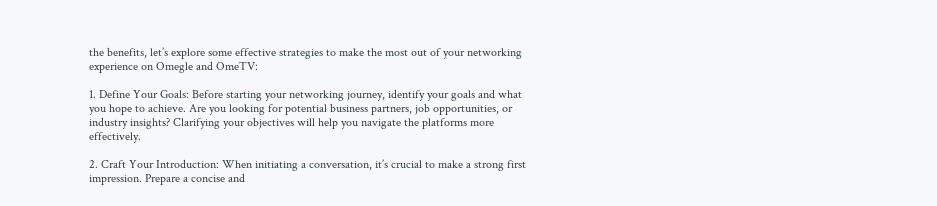the benefits, let’s explore some effective strategies to make the most out of your networking experience on Omegle and OmeTV:

1. Define Your Goals: Before starting your networking journey, identify your goals and what you hope to achieve. Are you looking for potential business partners, job opportunities, or industry insights? Clarifying your objectives will help you navigate the platforms more effectively.

2. Craft Your Introduction: When initiating a conversation, it’s crucial to make a strong first impression. Prepare a concise and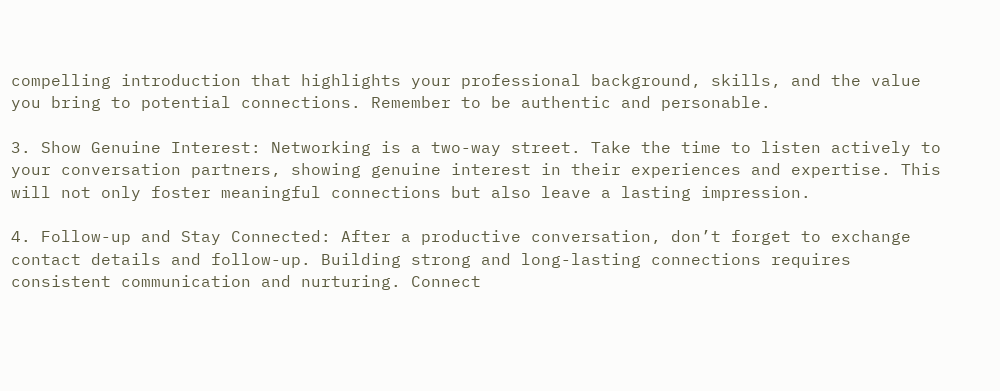compelling introduction that highlights your professional background, skills, and the value you bring to potential connections. Remember to be authentic and personable.

3. Show Genuine Interest: Networking is a two-way street. Take the time to listen actively to your conversation partners, showing genuine interest in their experiences and expertise. This will not only foster meaningful connections but also leave a lasting impression.

4. Follow-up and Stay Connected: After a productive conversation, don’t forget to exchange contact details and follow-up. Building strong and long-lasting connections requires consistent communication and nurturing. Connect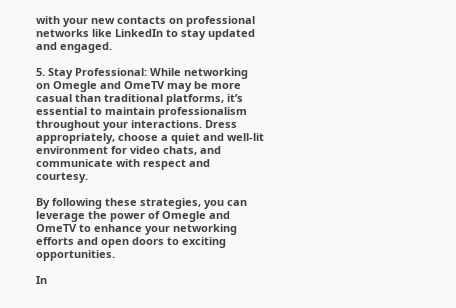with your new contacts on professional networks like LinkedIn to stay updated and engaged.

5. Stay Professional: While networking on Omegle and OmeTV may be more casual than traditional platforms, it’s essential to maintain professionalism throughout your interactions. Dress appropriately, choose a quiet and well-lit environment for video chats, and communicate with respect and courtesy.

By following these strategies, you can leverage the power of Omegle and OmeTV to enhance your networking efforts and open doors to exciting opportunities.

In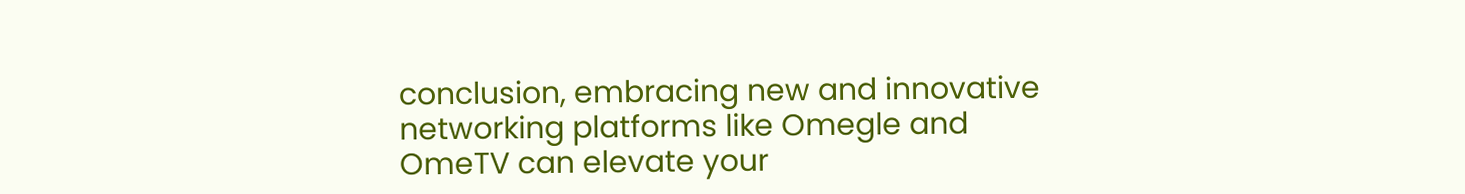conclusion, embracing new and innovative networking platforms like Omegle and OmeTV can elevate your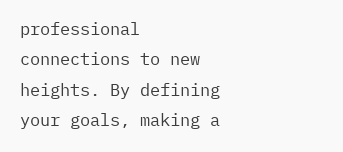professional connections to new heights. By defining your goals, making a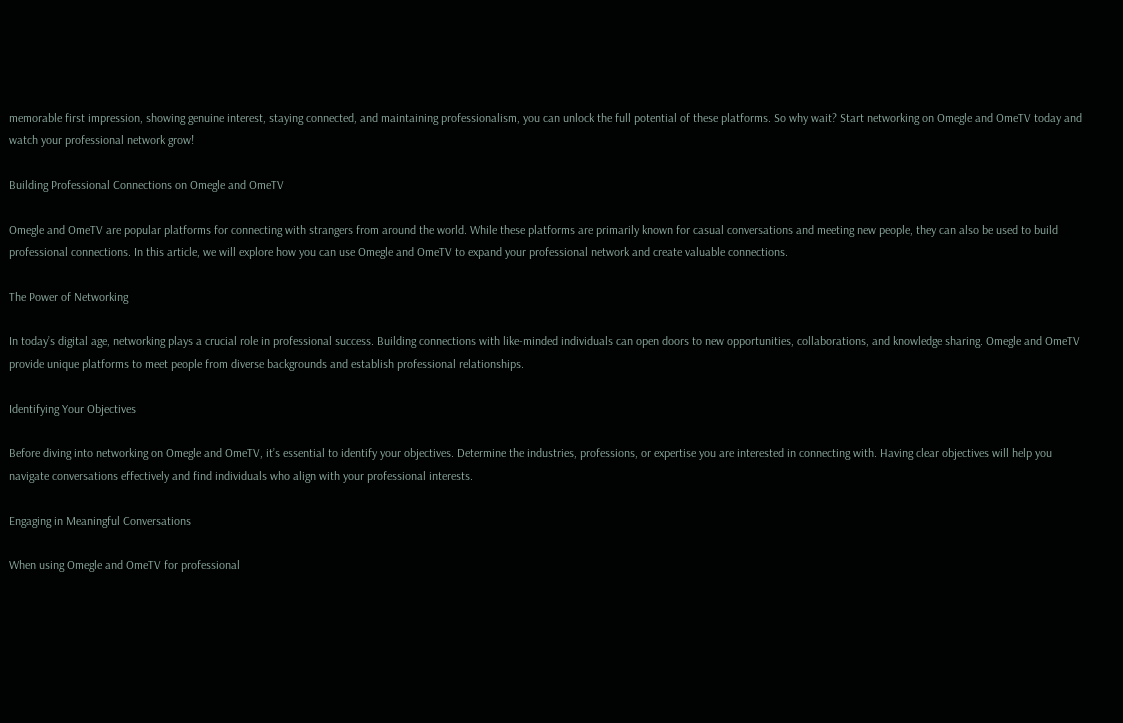memorable first impression, showing genuine interest, staying connected, and maintaining professionalism, you can unlock the full potential of these platforms. So why wait? Start networking on Omegle and OmeTV today and watch your professional network grow!

Building Professional Connections on Omegle and OmeTV

Omegle and OmeTV are popular platforms for connecting with strangers from around the world. While these platforms are primarily known for casual conversations and meeting new people, they can also be used to build professional connections. In this article, we will explore how you can use Omegle and OmeTV to expand your professional network and create valuable connections.

The Power of Networking

In today’s digital age, networking plays a crucial role in professional success. Building connections with like-minded individuals can open doors to new opportunities, collaborations, and knowledge sharing. Omegle and OmeTV provide unique platforms to meet people from diverse backgrounds and establish professional relationships.

Identifying Your Objectives

Before diving into networking on Omegle and OmeTV, it’s essential to identify your objectives. Determine the industries, professions, or expertise you are interested in connecting with. Having clear objectives will help you navigate conversations effectively and find individuals who align with your professional interests.

Engaging in Meaningful Conversations

When using Omegle and OmeTV for professional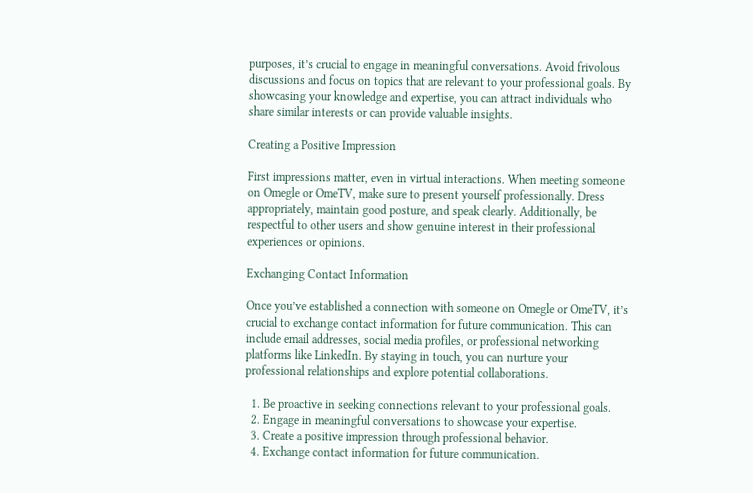purposes, it’s crucial to engage in meaningful conversations. Avoid frivolous discussions and focus on topics that are relevant to your professional goals. By showcasing your knowledge and expertise, you can attract individuals who share similar interests or can provide valuable insights.

Creating a Positive Impression

First impressions matter, even in virtual interactions. When meeting someone on Omegle or OmeTV, make sure to present yourself professionally. Dress appropriately, maintain good posture, and speak clearly. Additionally, be respectful to other users and show genuine interest in their professional experiences or opinions.

Exchanging Contact Information

Once you’ve established a connection with someone on Omegle or OmeTV, it’s crucial to exchange contact information for future communication. This can include email addresses, social media profiles, or professional networking platforms like LinkedIn. By staying in touch, you can nurture your professional relationships and explore potential collaborations.

  1. Be proactive in seeking connections relevant to your professional goals.
  2. Engage in meaningful conversations to showcase your expertise.
  3. Create a positive impression through professional behavior.
  4. Exchange contact information for future communication.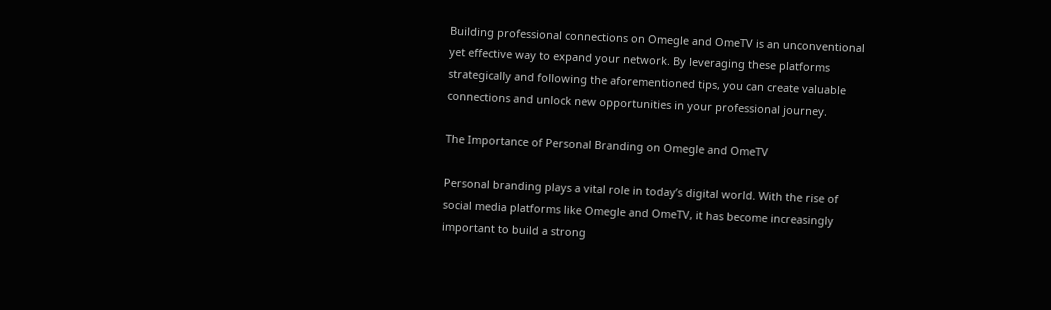Building professional connections on Omegle and OmeTV is an unconventional yet effective way to expand your network. By leveraging these platforms strategically and following the aforementioned tips, you can create valuable connections and unlock new opportunities in your professional journey.

The Importance of Personal Branding on Omegle and OmeTV

Personal branding plays a vital role in today’s digital world. With the rise of social media platforms like Omegle and OmeTV, it has become increasingly important to build a strong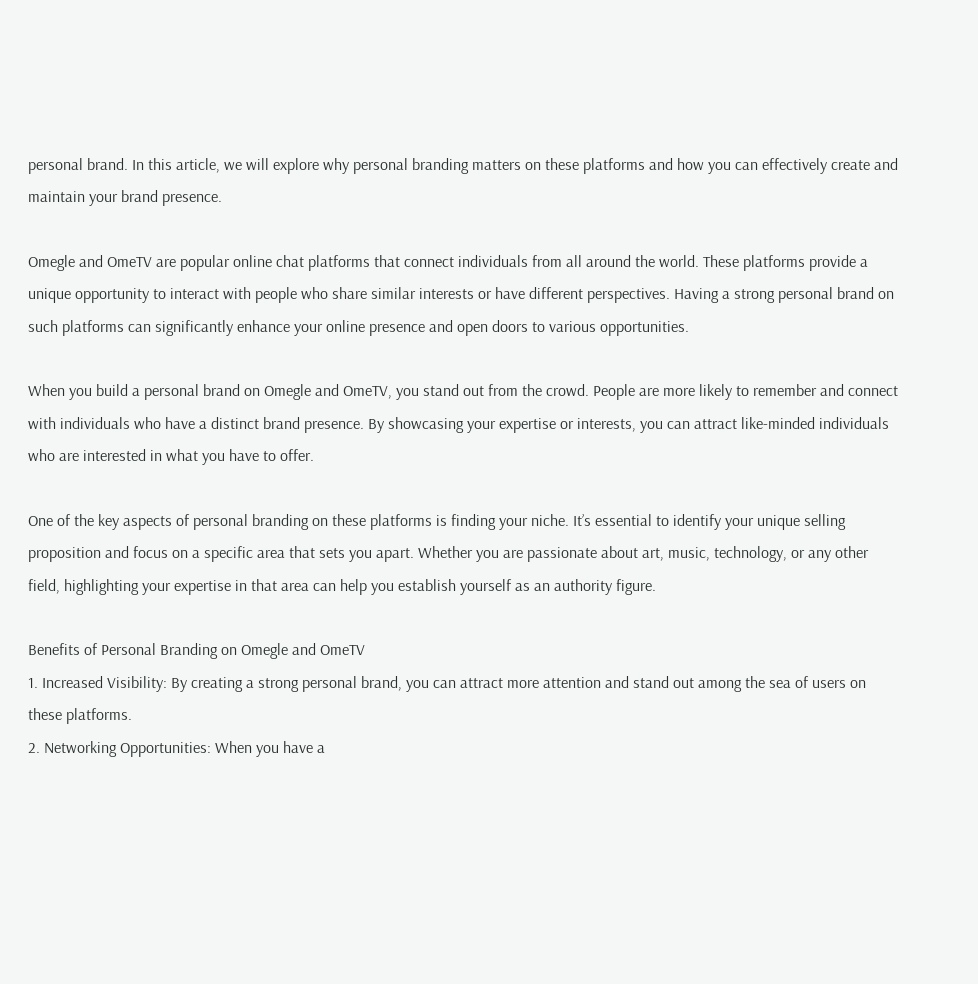personal brand. In this article, we will explore why personal branding matters on these platforms and how you can effectively create and maintain your brand presence.

Omegle and OmeTV are popular online chat platforms that connect individuals from all around the world. These platforms provide a unique opportunity to interact with people who share similar interests or have different perspectives. Having a strong personal brand on such platforms can significantly enhance your online presence and open doors to various opportunities.

When you build a personal brand on Omegle and OmeTV, you stand out from the crowd. People are more likely to remember and connect with individuals who have a distinct brand presence. By showcasing your expertise or interests, you can attract like-minded individuals who are interested in what you have to offer.

One of the key aspects of personal branding on these platforms is finding your niche. It’s essential to identify your unique selling proposition and focus on a specific area that sets you apart. Whether you are passionate about art, music, technology, or any other field, highlighting your expertise in that area can help you establish yourself as an authority figure.

Benefits of Personal Branding on Omegle and OmeTV
1. Increased Visibility: By creating a strong personal brand, you can attract more attention and stand out among the sea of users on these platforms.
2. Networking Opportunities: When you have a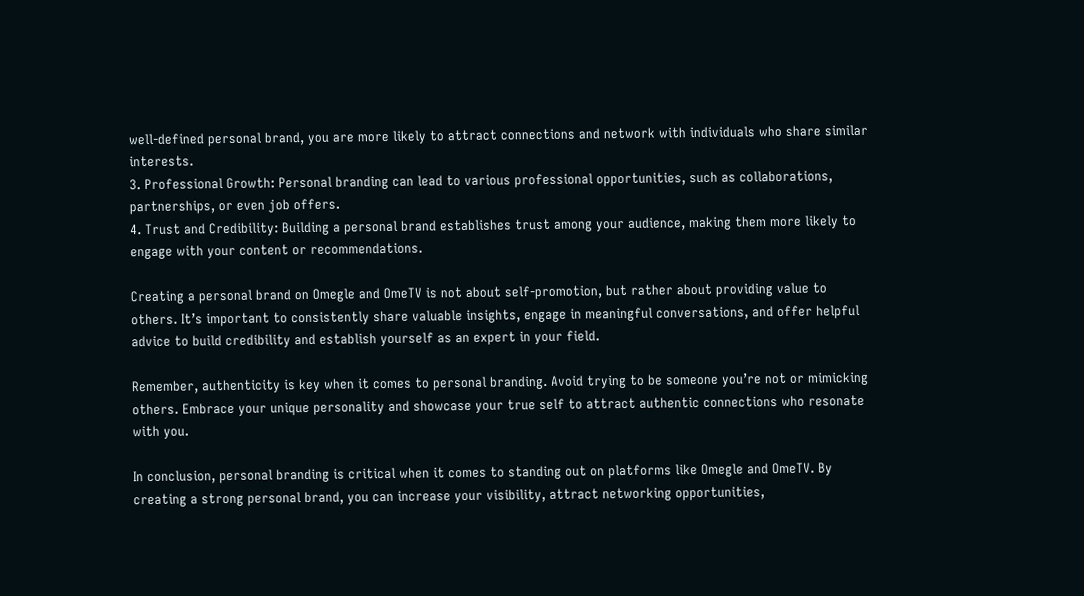well-defined personal brand, you are more likely to attract connections and network with individuals who share similar interests.
3. Professional Growth: Personal branding can lead to various professional opportunities, such as collaborations, partnerships, or even job offers.
4. Trust and Credibility: Building a personal brand establishes trust among your audience, making them more likely to engage with your content or recommendations.

Creating a personal brand on Omegle and OmeTV is not about self-promotion, but rather about providing value to others. It’s important to consistently share valuable insights, engage in meaningful conversations, and offer helpful advice to build credibility and establish yourself as an expert in your field.

Remember, authenticity is key when it comes to personal branding. Avoid trying to be someone you’re not or mimicking others. Embrace your unique personality and showcase your true self to attract authentic connections who resonate with you.

In conclusion, personal branding is critical when it comes to standing out on platforms like Omegle and OmeTV. By creating a strong personal brand, you can increase your visibility, attract networking opportunities,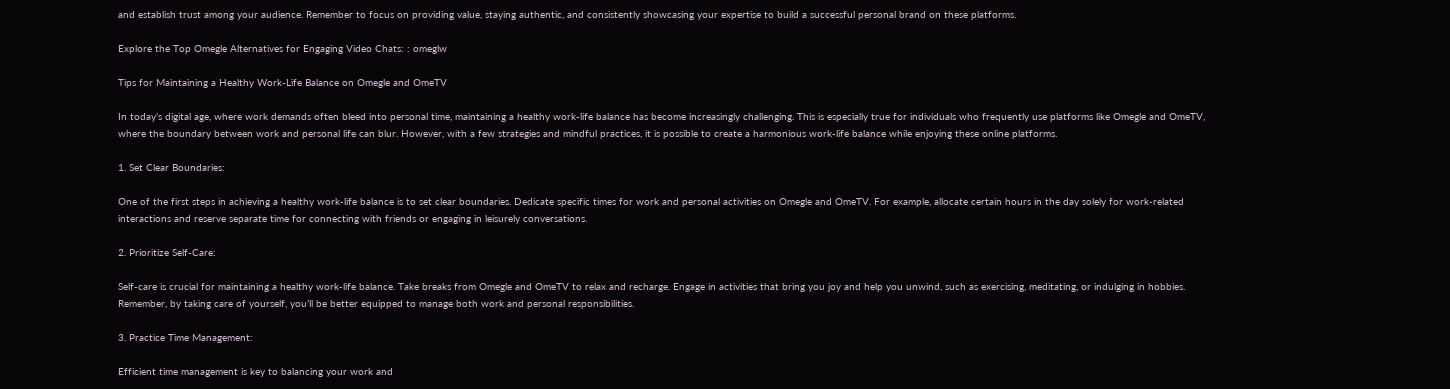and establish trust among your audience. Remember to focus on providing value, staying authentic, and consistently showcasing your expertise to build a successful personal brand on these platforms.

Explore the Top Omegle Alternatives for Engaging Video Chats: : omeglw

Tips for Maintaining a Healthy Work-Life Balance on Omegle and OmeTV

In today’s digital age, where work demands often bleed into personal time, maintaining a healthy work-life balance has become increasingly challenging. This is especially true for individuals who frequently use platforms like Omegle and OmeTV, where the boundary between work and personal life can blur. However, with a few strategies and mindful practices, it is possible to create a harmonious work-life balance while enjoying these online platforms.

1. Set Clear Boundaries:

One of the first steps in achieving a healthy work-life balance is to set clear boundaries. Dedicate specific times for work and personal activities on Omegle and OmeTV. For example, allocate certain hours in the day solely for work-related interactions and reserve separate time for connecting with friends or engaging in leisurely conversations.

2. Prioritize Self-Care:

Self-care is crucial for maintaining a healthy work-life balance. Take breaks from Omegle and OmeTV to relax and recharge. Engage in activities that bring you joy and help you unwind, such as exercising, meditating, or indulging in hobbies. Remember, by taking care of yourself, you’ll be better equipped to manage both work and personal responsibilities.

3. Practice Time Management:

Efficient time management is key to balancing your work and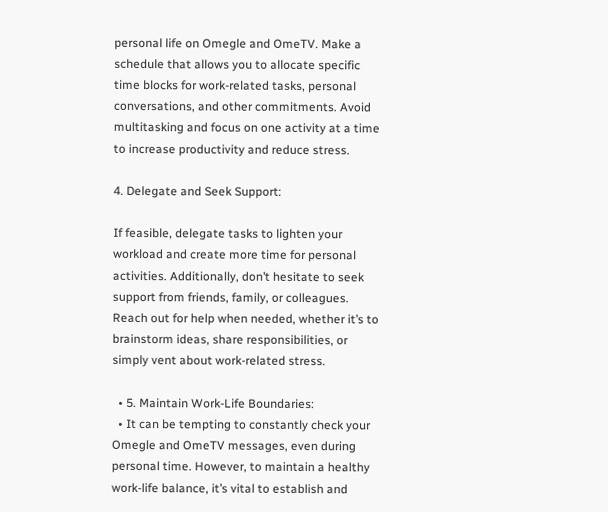personal life on Omegle and OmeTV. Make a schedule that allows you to allocate specific time blocks for work-related tasks, personal conversations, and other commitments. Avoid multitasking and focus on one activity at a time to increase productivity and reduce stress.

4. Delegate and Seek Support:

If feasible, delegate tasks to lighten your workload and create more time for personal activities. Additionally, don’t hesitate to seek support from friends, family, or colleagues. Reach out for help when needed, whether it’s to brainstorm ideas, share responsibilities, or simply vent about work-related stress.

  • 5. Maintain Work-Life Boundaries:
  • It can be tempting to constantly check your Omegle and OmeTV messages, even during personal time. However, to maintain a healthy work-life balance, it’s vital to establish and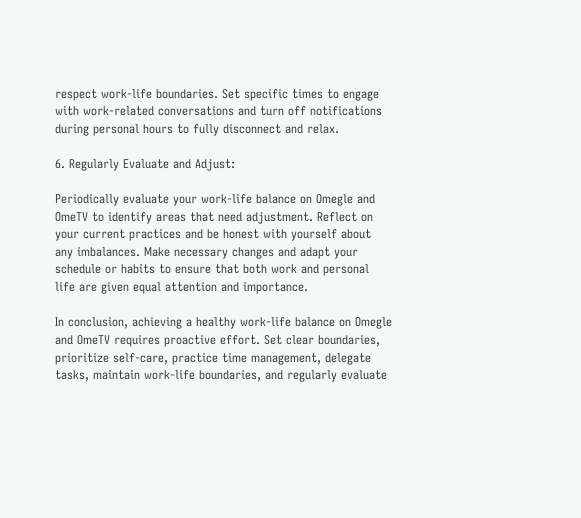respect work-life boundaries. Set specific times to engage with work-related conversations and turn off notifications during personal hours to fully disconnect and relax.

6. Regularly Evaluate and Adjust:

Periodically evaluate your work-life balance on Omegle and OmeTV to identify areas that need adjustment. Reflect on your current practices and be honest with yourself about any imbalances. Make necessary changes and adapt your schedule or habits to ensure that both work and personal life are given equal attention and importance.

In conclusion, achieving a healthy work-life balance on Omegle and OmeTV requires proactive effort. Set clear boundaries, prioritize self-care, practice time management, delegate tasks, maintain work-life boundaries, and regularly evaluate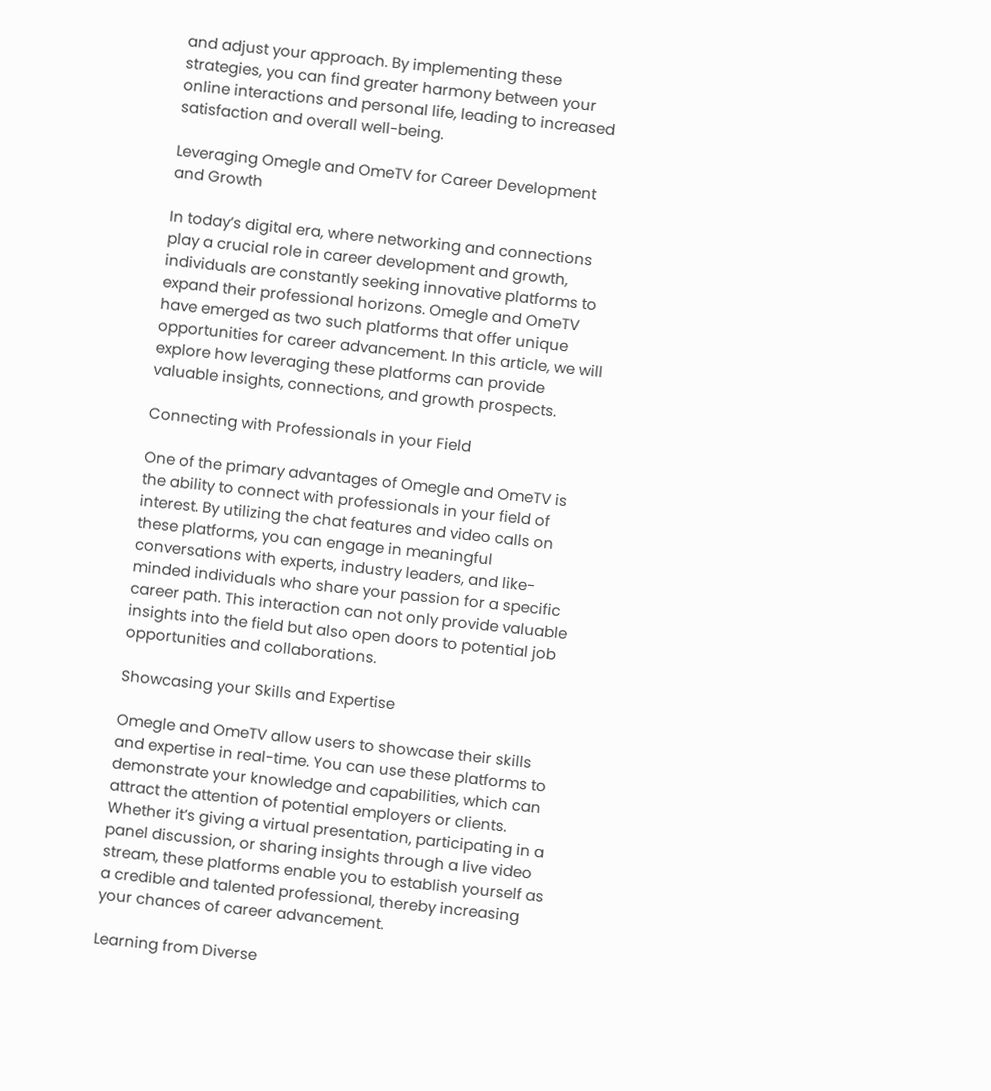and adjust your approach. By implementing these strategies, you can find greater harmony between your online interactions and personal life, leading to increased satisfaction and overall well-being.

Leveraging Omegle and OmeTV for Career Development and Growth

In today’s digital era, where networking and connections play a crucial role in career development and growth, individuals are constantly seeking innovative platforms to expand their professional horizons. Omegle and OmeTV have emerged as two such platforms that offer unique opportunities for career advancement. In this article, we will explore how leveraging these platforms can provide valuable insights, connections, and growth prospects.

Connecting with Professionals in your Field

One of the primary advantages of Omegle and OmeTV is the ability to connect with professionals in your field of interest. By utilizing the chat features and video calls on these platforms, you can engage in meaningful conversations with experts, industry leaders, and like-minded individuals who share your passion for a specific career path. This interaction can not only provide valuable insights into the field but also open doors to potential job opportunities and collaborations.

Showcasing your Skills and Expertise

Omegle and OmeTV allow users to showcase their skills and expertise in real-time. You can use these platforms to demonstrate your knowledge and capabilities, which can attract the attention of potential employers or clients. Whether it’s giving a virtual presentation, participating in a panel discussion, or sharing insights through a live video stream, these platforms enable you to establish yourself as a credible and talented professional, thereby increasing your chances of career advancement.

Learning from Diverse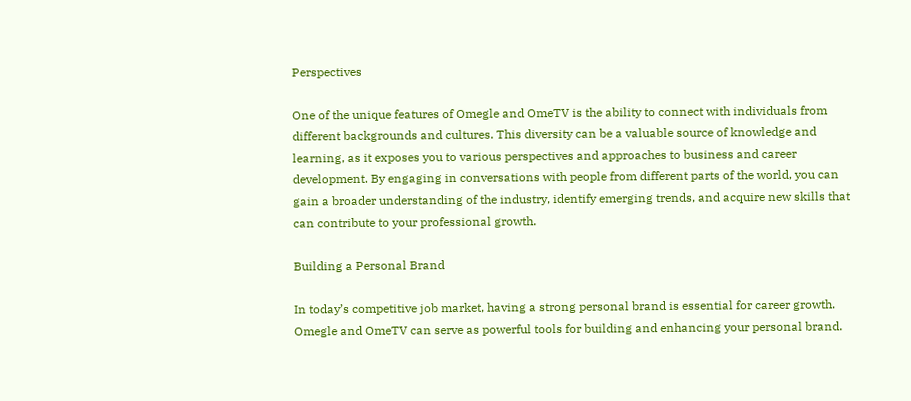Perspectives

One of the unique features of Omegle and OmeTV is the ability to connect with individuals from different backgrounds and cultures. This diversity can be a valuable source of knowledge and learning, as it exposes you to various perspectives and approaches to business and career development. By engaging in conversations with people from different parts of the world, you can gain a broader understanding of the industry, identify emerging trends, and acquire new skills that can contribute to your professional growth.

Building a Personal Brand

In today’s competitive job market, having a strong personal brand is essential for career growth. Omegle and OmeTV can serve as powerful tools for building and enhancing your personal brand.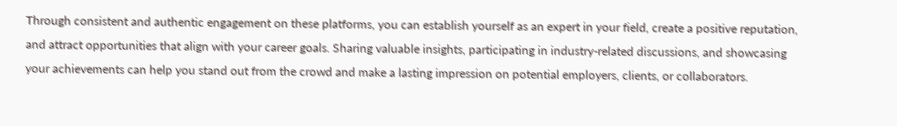Through consistent and authentic engagement on these platforms, you can establish yourself as an expert in your field, create a positive reputation, and attract opportunities that align with your career goals. Sharing valuable insights, participating in industry-related discussions, and showcasing your achievements can help you stand out from the crowd and make a lasting impression on potential employers, clients, or collaborators.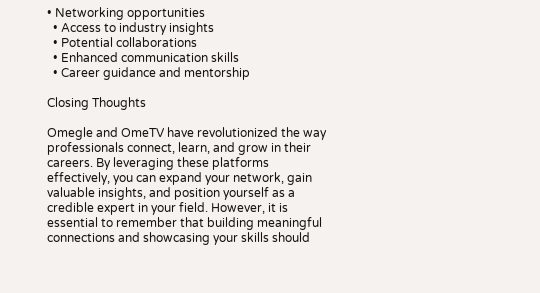• Networking opportunities
  • Access to industry insights
  • Potential collaborations
  • Enhanced communication skills
  • Career guidance and mentorship

Closing Thoughts

Omegle and OmeTV have revolutionized the way professionals connect, learn, and grow in their careers. By leveraging these platforms effectively, you can expand your network, gain valuable insights, and position yourself as a credible expert in your field. However, it is essential to remember that building meaningful connections and showcasing your skills should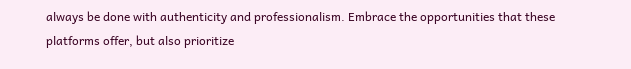always be done with authenticity and professionalism. Embrace the opportunities that these platforms offer, but also prioritize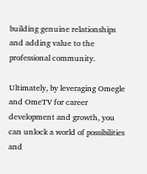building genuine relationships and adding value to the professional community.

Ultimately, by leveraging Omegle and OmeTV for career development and growth, you can unlock a world of possibilities and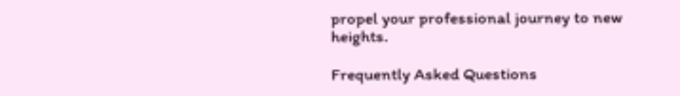propel your professional journey to new heights.

Frequently Asked Questions